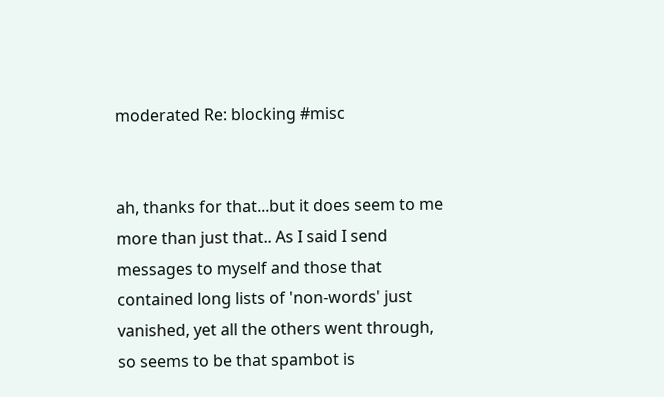moderated Re: blocking #misc


ah, thanks for that...but it does seem to me more than just that.. As I said I send messages to myself and those that contained long lists of 'non-words' just vanished, yet all the others went through, so seems to be that spambot is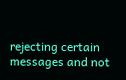rejecting certain messages and not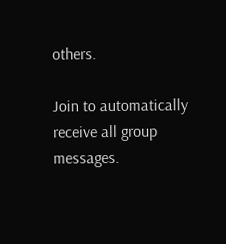others.

Join to automatically receive all group messages.